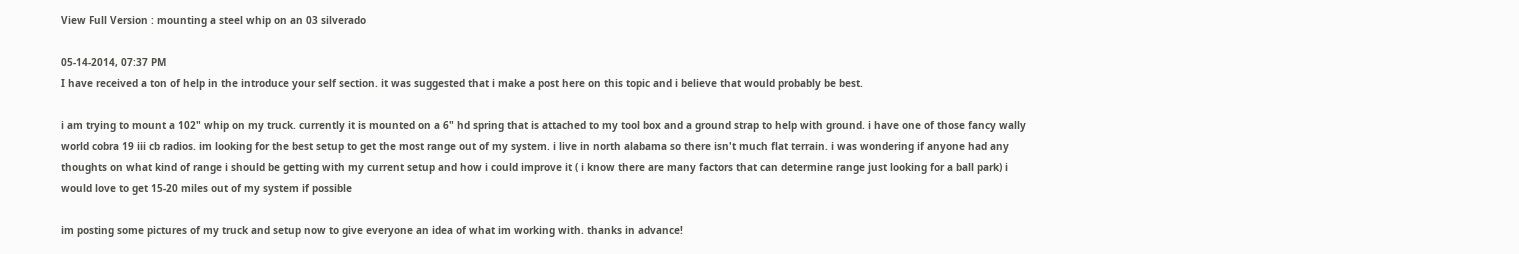View Full Version : mounting a steel whip on an 03 silverado

05-14-2014, 07:37 PM
I have received a ton of help in the introduce your self section. it was suggested that i make a post here on this topic and i believe that would probably be best.

i am trying to mount a 102" whip on my truck. currently it is mounted on a 6" hd spring that is attached to my tool box and a ground strap to help with ground. i have one of those fancy wally world cobra 19 iii cb radios. im looking for the best setup to get the most range out of my system. i live in north alabama so there isn't much flat terrain. i was wondering if anyone had any thoughts on what kind of range i should be getting with my current setup and how i could improve it ( i know there are many factors that can determine range just looking for a ball park) i would love to get 15-20 miles out of my system if possible

im posting some pictures of my truck and setup now to give everyone an idea of what im working with. thanks in advance!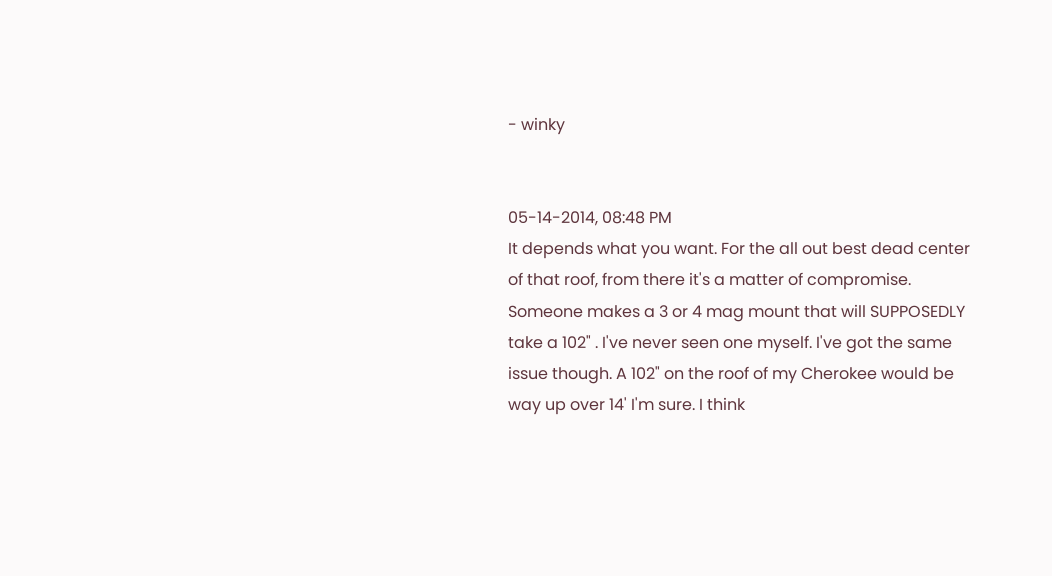- winky


05-14-2014, 08:48 PM
It depends what you want. For the all out best dead center of that roof, from there it's a matter of compromise. Someone makes a 3 or 4 mag mount that will SUPPOSEDLY take a 102" . I've never seen one myself. I've got the same issue though. A 102" on the roof of my Cherokee would be way up over 14' I'm sure. I think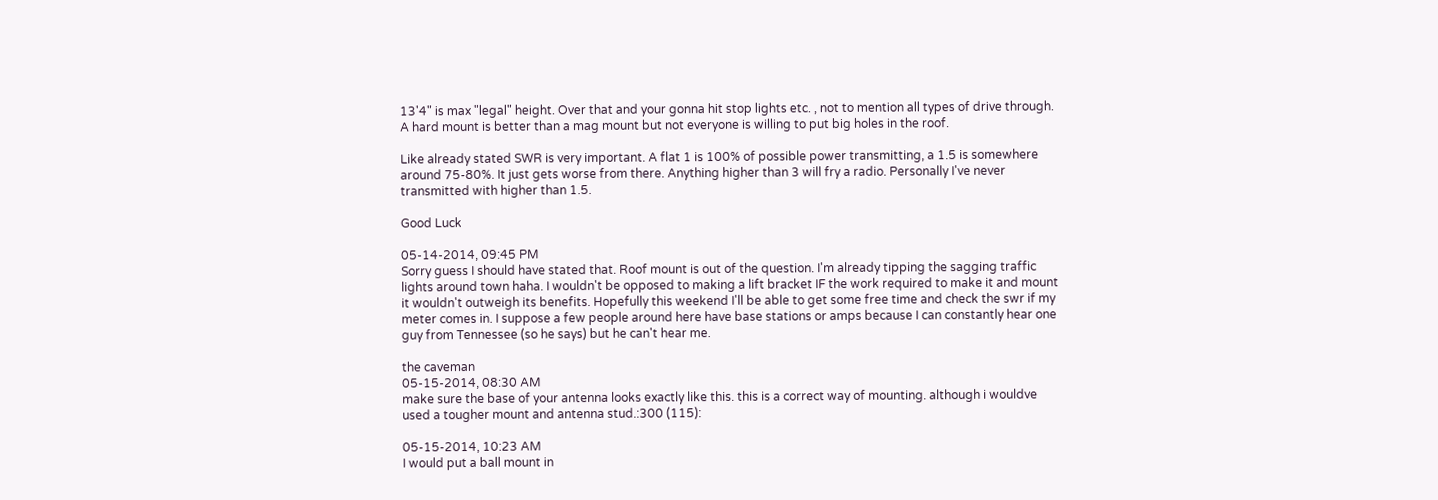13'4" is max "legal" height. Over that and your gonna hit stop lights etc. , not to mention all types of drive through. A hard mount is better than a mag mount but not everyone is willing to put big holes in the roof.

Like already stated SWR is very important. A flat 1 is 100% of possible power transmitting, a 1.5 is somewhere around 75-80%. It just gets worse from there. Anything higher than 3 will fry a radio. Personally I've never transmitted with higher than 1.5.

Good Luck

05-14-2014, 09:45 PM
Sorry guess I should have stated that. Roof mount is out of the question. I'm already tipping the sagging traffic lights around town haha. I wouldn't be opposed to making a lift bracket IF the work required to make it and mount it wouldn't outweigh its benefits. Hopefully this weekend I'll be able to get some free time and check the swr if my meter comes in. I suppose a few people around here have base stations or amps because I can constantly hear one guy from Tennessee (so he says) but he can't hear me.

the caveman
05-15-2014, 08:30 AM
make sure the base of your antenna looks exactly like this. this is a correct way of mounting. although i wouldve used a tougher mount and antenna stud.:300 (115):

05-15-2014, 10:23 AM
I would put a ball mount in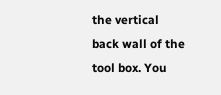the vertical back wall of the tool box. You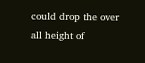could drop the over all height of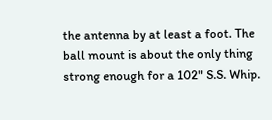the antenna by at least a foot. The ball mount is about the only thing strong enough for a 102" S.S. Whip.